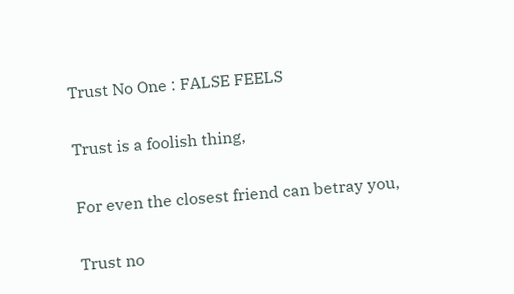Trust No One : FALSE FEELS

Trust is a foolish thing,

For even the closest friend can betray you,

Trust no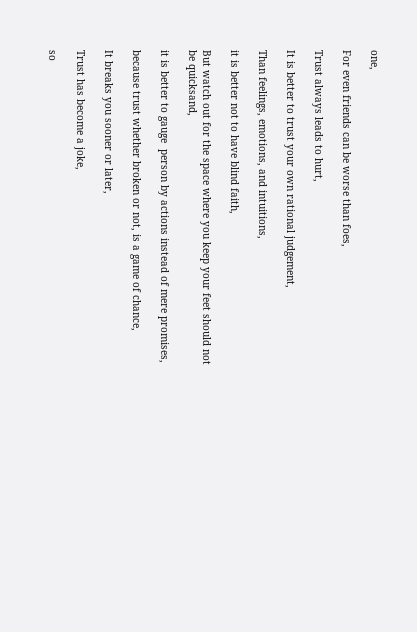one,

For even friends can be worse than foes,

Trust always leads to hurt,

It is better to trust your own rational judgement,

Than feelings, emotions, and intuitions,

it is better not to have blind faith,

But watch out for the space where you keep your feet should not be quicksand,

it is better to gauge  person by actions instead of mere promises,

because trust whether broken or not, is a game of chance,

It breaks you sooner or later,

Trust has become a joke,

so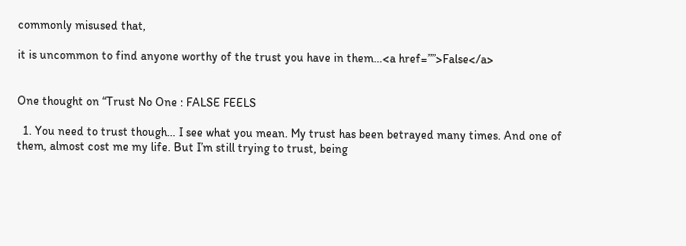commonly misused that,

it is uncommon to find anyone worthy of the trust you have in them…<a href=””>False</a>


One thought on “Trust No One : FALSE FEELS

  1. You need to trust though… I see what you mean. My trust has been betrayed many times. And one of them, almost cost me my life. But I’m still trying to trust, being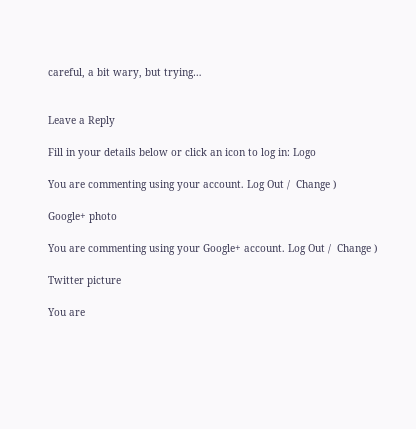careful, a bit wary, but trying…


Leave a Reply

Fill in your details below or click an icon to log in: Logo

You are commenting using your account. Log Out /  Change )

Google+ photo

You are commenting using your Google+ account. Log Out /  Change )

Twitter picture

You are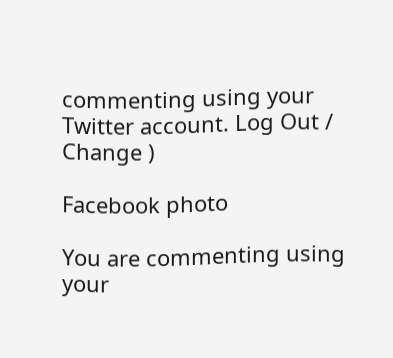commenting using your Twitter account. Log Out /  Change )

Facebook photo

You are commenting using your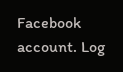Facebook account. Log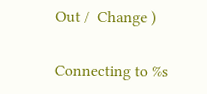Out /  Change )


Connecting to %s